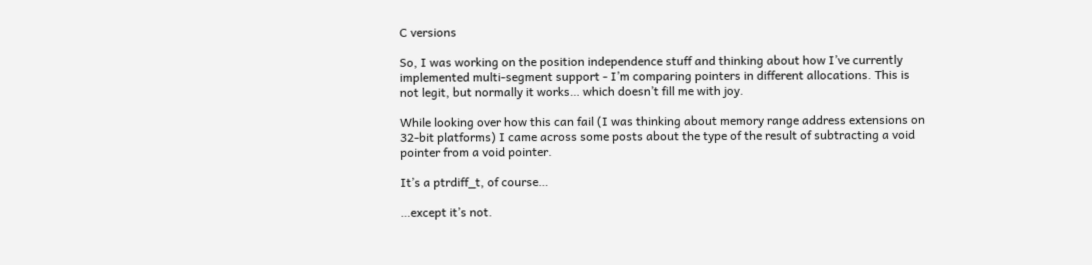C versions

So, I was working on the position independence stuff and thinking about how I’ve currently implemented multi-segment support - I’m comparing pointers in different allocations. This is not legit, but normally it works… which doesn’t fill me with joy.

While looking over how this can fail (I was thinking about memory range address extensions on 32-bit platforms) I came across some posts about the type of the result of subtracting a void pointer from a void pointer.

It’s a ptrdiff_t, of course…

…except it’s not.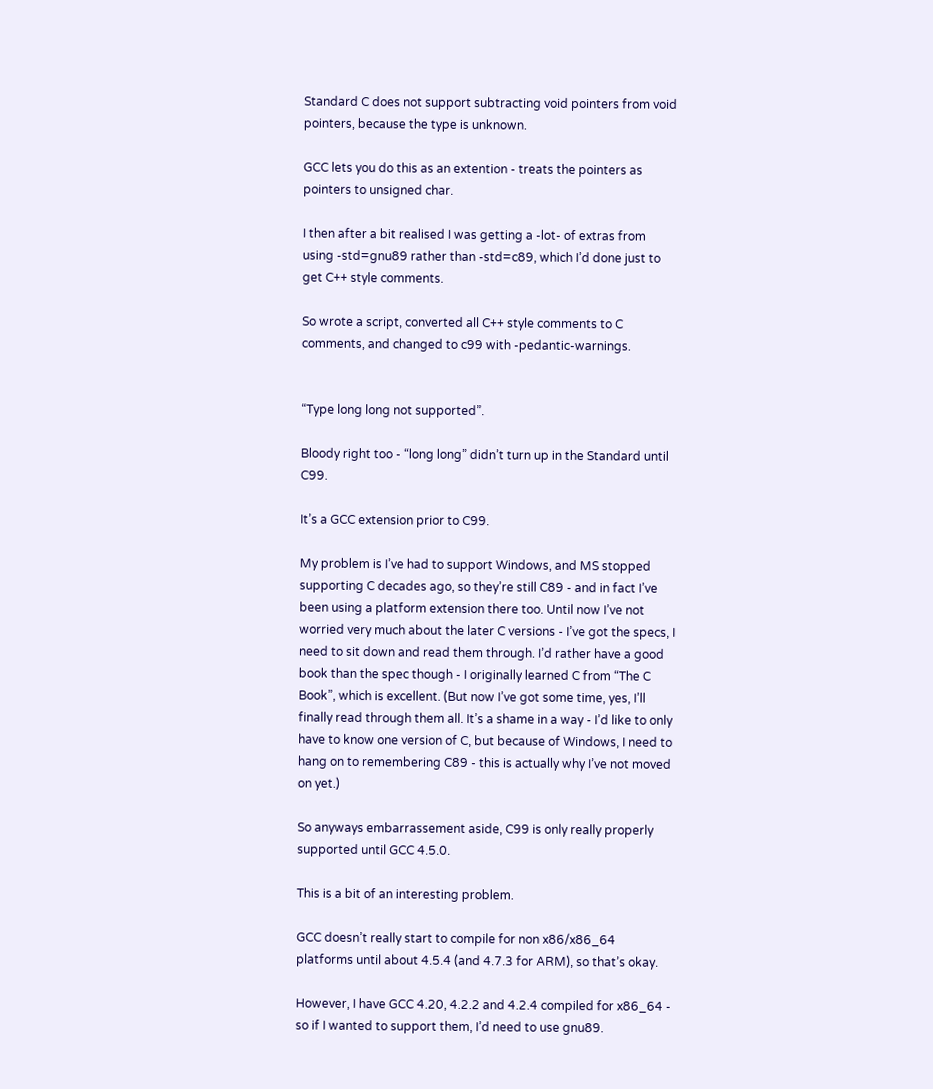Standard C does not support subtracting void pointers from void pointers, because the type is unknown.

GCC lets you do this as an extention - treats the pointers as pointers to unsigned char.

I then after a bit realised I was getting a -lot- of extras from using -std=gnu89 rather than -std=c89, which I’d done just to get C++ style comments.

So wrote a script, converted all C++ style comments to C comments, and changed to c99 with -pedantic-warnings.


“Type long long not supported”.

Bloody right too - “long long” didn’t turn up in the Standard until C99.

It’s a GCC extension prior to C99.

My problem is I’ve had to support Windows, and MS stopped supporting C decades ago, so they’re still C89 - and in fact I’ve been using a platform extension there too. Until now I’ve not worried very much about the later C versions - I’ve got the specs, I need to sit down and read them through. I’d rather have a good book than the spec though - I originally learned C from “The C Book”, which is excellent. (But now I’ve got some time, yes, I’ll finally read through them all. It’s a shame in a way - I’d like to only have to know one version of C, but because of Windows, I need to hang on to remembering C89 - this is actually why I’ve not moved on yet.)

So anyways embarrassement aside, C99 is only really properly supported until GCC 4.5.0.

This is a bit of an interesting problem.

GCC doesn’t really start to compile for non x86/x86_64 platforms until about 4.5.4 (and 4.7.3 for ARM), so that’s okay.

However, I have GCC 4.20, 4.2.2 and 4.2.4 compiled for x86_64 - so if I wanted to support them, I’d need to use gnu89.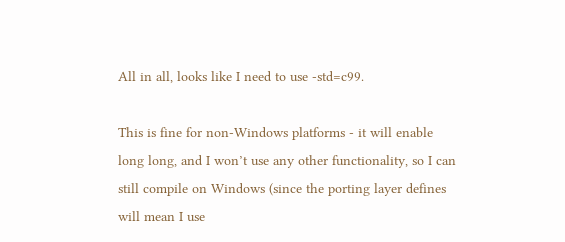All in all, looks like I need to use -std=c99.

This is fine for non-Windows platforms - it will enable long long, and I won’t use any other functionality, so I can still compile on Windows (since the porting layer defines will mean I use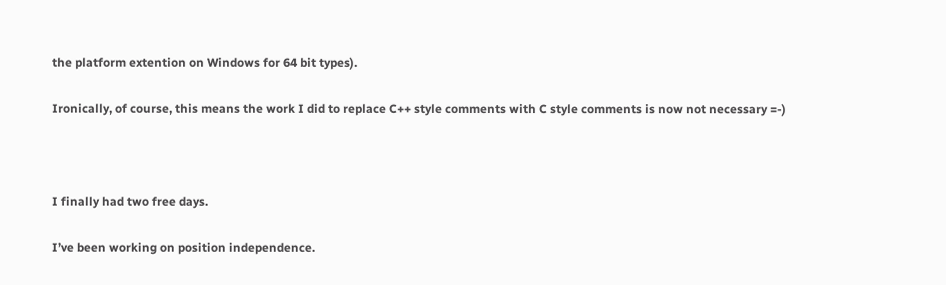the platform extention on Windows for 64 bit types).

Ironically, of course, this means the work I did to replace C++ style comments with C style comments is now not necessary =-)



I finally had two free days.

I’ve been working on position independence.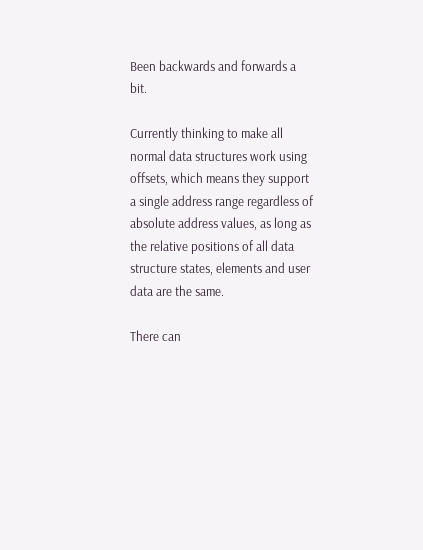Been backwards and forwards a bit.

Currently thinking to make all normal data structures work using offsets, which means they support a single address range regardless of absolute address values, as long as the relative positions of all data structure states, elements and user data are the same.

There can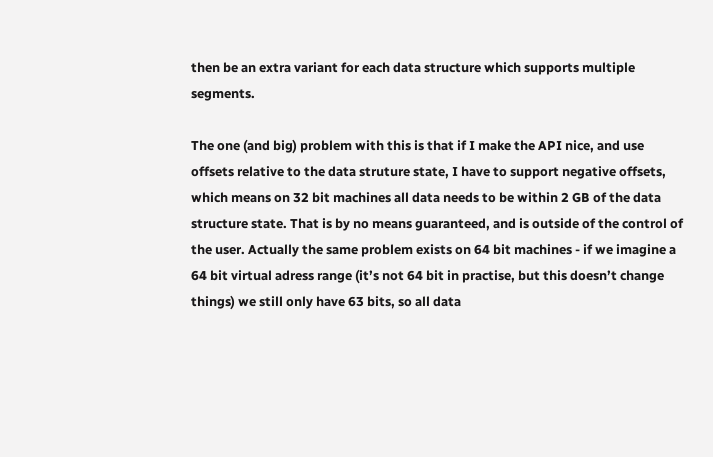then be an extra variant for each data structure which supports multiple segments.

The one (and big) problem with this is that if I make the API nice, and use offsets relative to the data struture state, I have to support negative offsets, which means on 32 bit machines all data needs to be within 2 GB of the data structure state. That is by no means guaranteed, and is outside of the control of the user. Actually the same problem exists on 64 bit machines - if we imagine a 64 bit virtual adress range (it’s not 64 bit in practise, but this doesn’t change things) we still only have 63 bits, so all data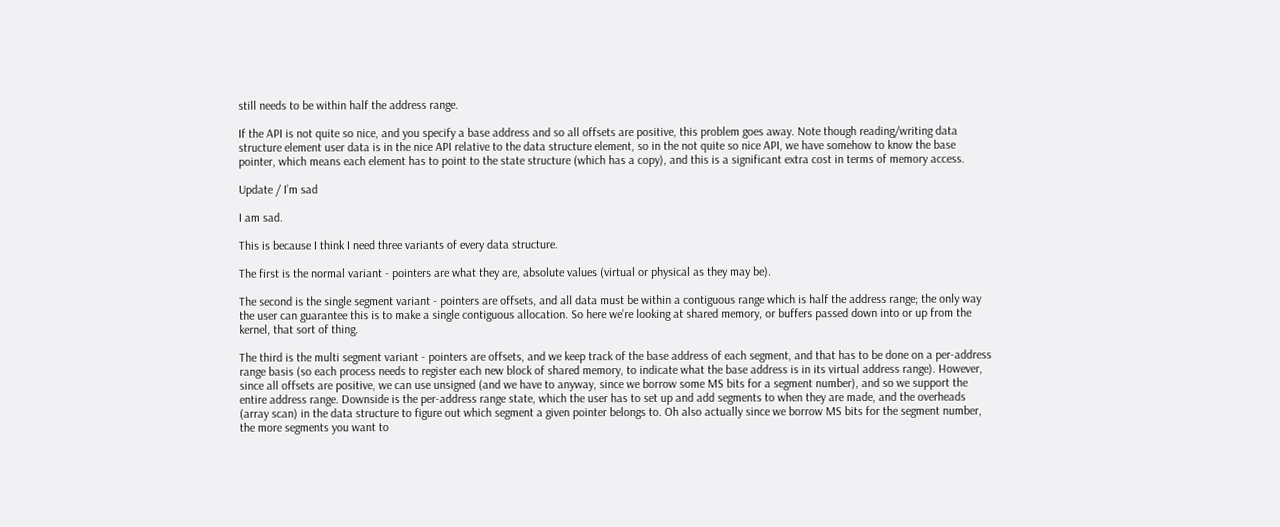still needs to be within half the address range.

If the API is not quite so nice, and you specify a base address and so all offsets are positive, this problem goes away. Note though reading/writing data structure element user data is in the nice API relative to the data structure element, so in the not quite so nice API, we have somehow to know the base pointer, which means each element has to point to the state structure (which has a copy), and this is a significant extra cost in terms of memory access.

Update / I’m sad

I am sad.

This is because I think I need three variants of every data structure.

The first is the normal variant - pointers are what they are, absolute values (virtual or physical as they may be).

The second is the single segment variant - pointers are offsets, and all data must be within a contiguous range which is half the address range; the only way the user can guarantee this is to make a single contiguous allocation. So here we’re looking at shared memory, or buffers passed down into or up from the kernel, that sort of thing.

The third is the multi segment variant - pointers are offsets, and we keep track of the base address of each segment, and that has to be done on a per-address range basis (so each process needs to register each new block of shared memory, to indicate what the base address is in its virtual address range). However, since all offsets are positive, we can use unsigned (and we have to anyway, since we borrow some MS bits for a segment number), and so we support the entire address range. Downside is the per-address range state, which the user has to set up and add segments to when they are made, and the overheads (array scan) in the data structure to figure out which segment a given pointer belongs to. Oh also actually since we borrow MS bits for the segment number, the more segments you want to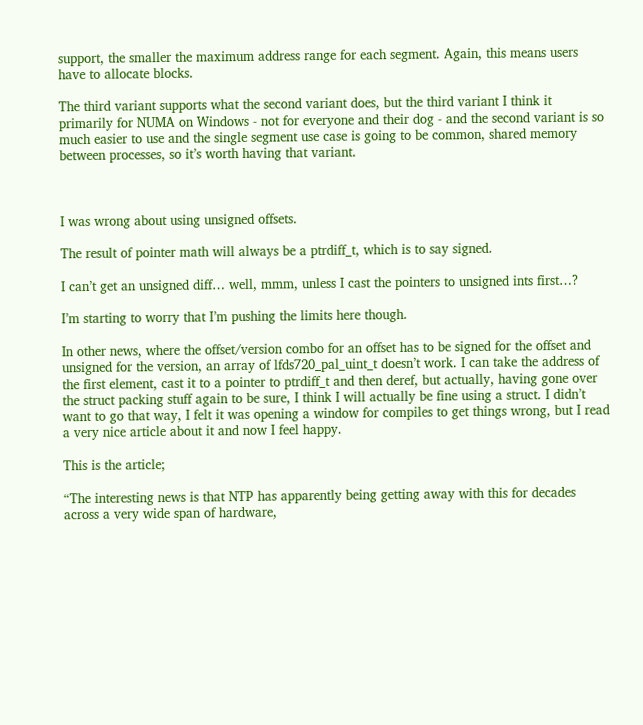support, the smaller the maximum address range for each segment. Again, this means users have to allocate blocks.

The third variant supports what the second variant does, but the third variant I think it primarily for NUMA on Windows - not for everyone and their dog - and the second variant is so much easier to use and the single segment use case is going to be common, shared memory between processes, so it’s worth having that variant.



I was wrong about using unsigned offsets.

The result of pointer math will always be a ptrdiff_t, which is to say signed.

I can’t get an unsigned diff… well, mmm, unless I cast the pointers to unsigned ints first…?

I’m starting to worry that I’m pushing the limits here though.

In other news, where the offset/version combo for an offset has to be signed for the offset and unsigned for the version, an array of lfds720_pal_uint_t doesn’t work. I can take the address of the first element, cast it to a pointer to ptrdiff_t and then deref, but actually, having gone over the struct packing stuff again to be sure, I think I will actually be fine using a struct. I didn’t want to go that way, I felt it was opening a window for compiles to get things wrong, but I read a very nice article about it and now I feel happy.

This is the article;

“The interesting news is that NTP has apparently being getting away with this for decades across a very wide span of hardware,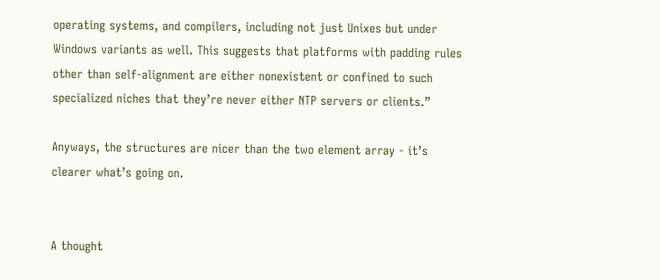operating systems, and compilers, including not just Unixes but under Windows variants as well. This suggests that platforms with padding rules other than self-alignment are either nonexistent or confined to such specialized niches that they’re never either NTP servers or clients.”

Anyways, the structures are nicer than the two element array - it’s clearer what’s going on.


A thought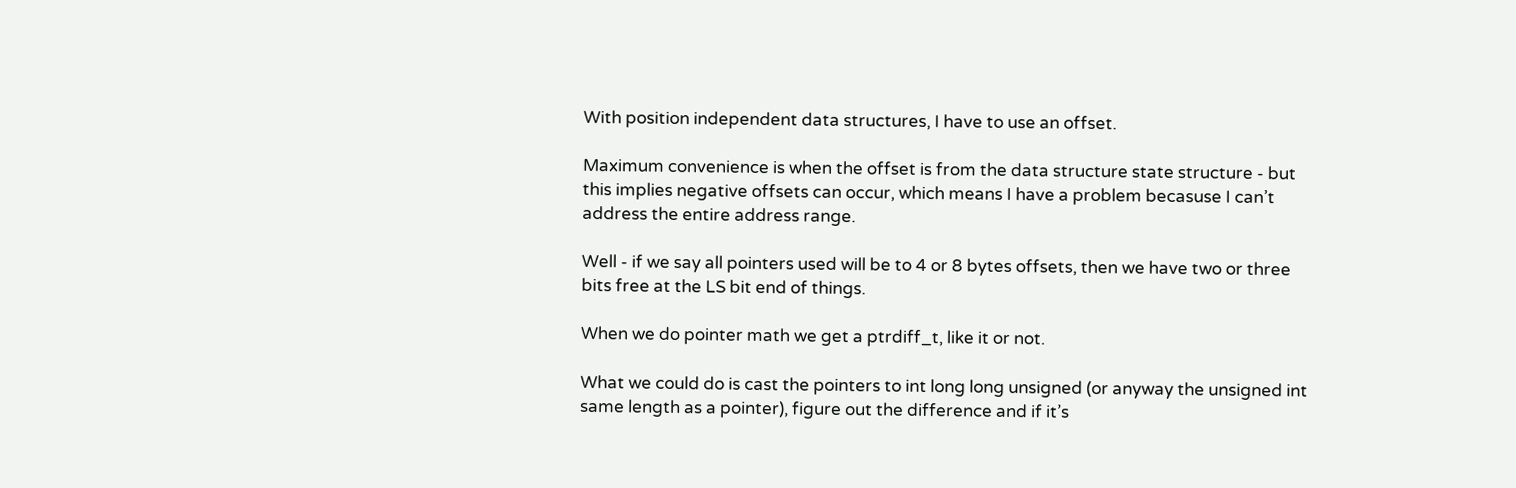With position independent data structures, I have to use an offset.

Maximum convenience is when the offset is from the data structure state structure - but this implies negative offsets can occur, which means I have a problem becasuse I can’t address the entire address range.

Well - if we say all pointers used will be to 4 or 8 bytes offsets, then we have two or three bits free at the LS bit end of things.

When we do pointer math we get a ptrdiff_t, like it or not.

What we could do is cast the pointers to int long long unsigned (or anyway the unsigned int same length as a pointer), figure out the difference and if it’s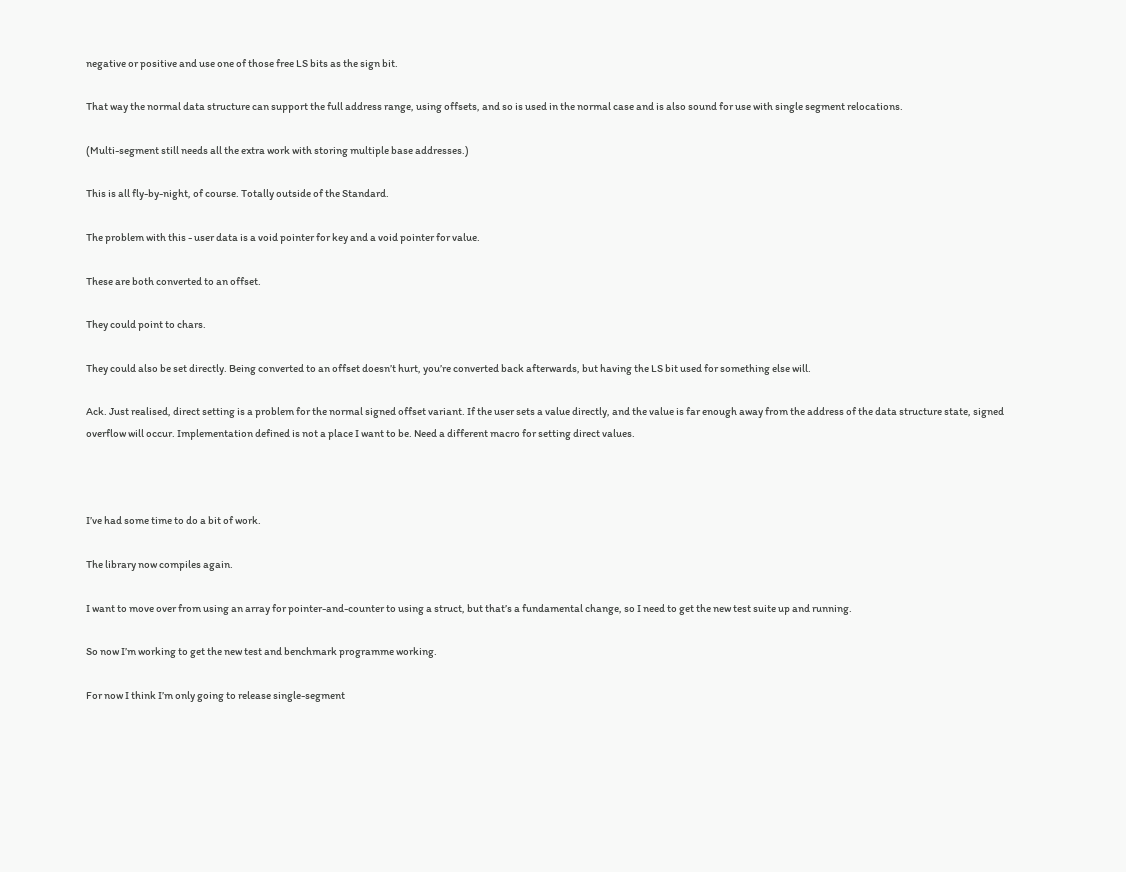negative or positive and use one of those free LS bits as the sign bit.

That way the normal data structure can support the full address range, using offsets, and so is used in the normal case and is also sound for use with single segment relocations.

(Multi-segment still needs all the extra work with storing multiple base addresses.)

This is all fly-by-night, of course. Totally outside of the Standard.

The problem with this - user data is a void pointer for key and a void pointer for value.

These are both converted to an offset.

They could point to chars.

They could also be set directly. Being converted to an offset doesn’t hurt, you’re converted back afterwards, but having the LS bit used for something else will.

Ack. Just realised, direct setting is a problem for the normal signed offset variant. If the user sets a value directly, and the value is far enough away from the address of the data structure state, signed overflow will occur. Implementation defined is not a place I want to be. Need a different macro for setting direct values.



I’ve had some time to do a bit of work.

The library now compiles again.

I want to move over from using an array for pointer-and-counter to using a struct, but that’s a fundamental change, so I need to get the new test suite up and running.

So now I’m working to get the new test and benchmark programme working.

For now I think I’m only going to release single-segment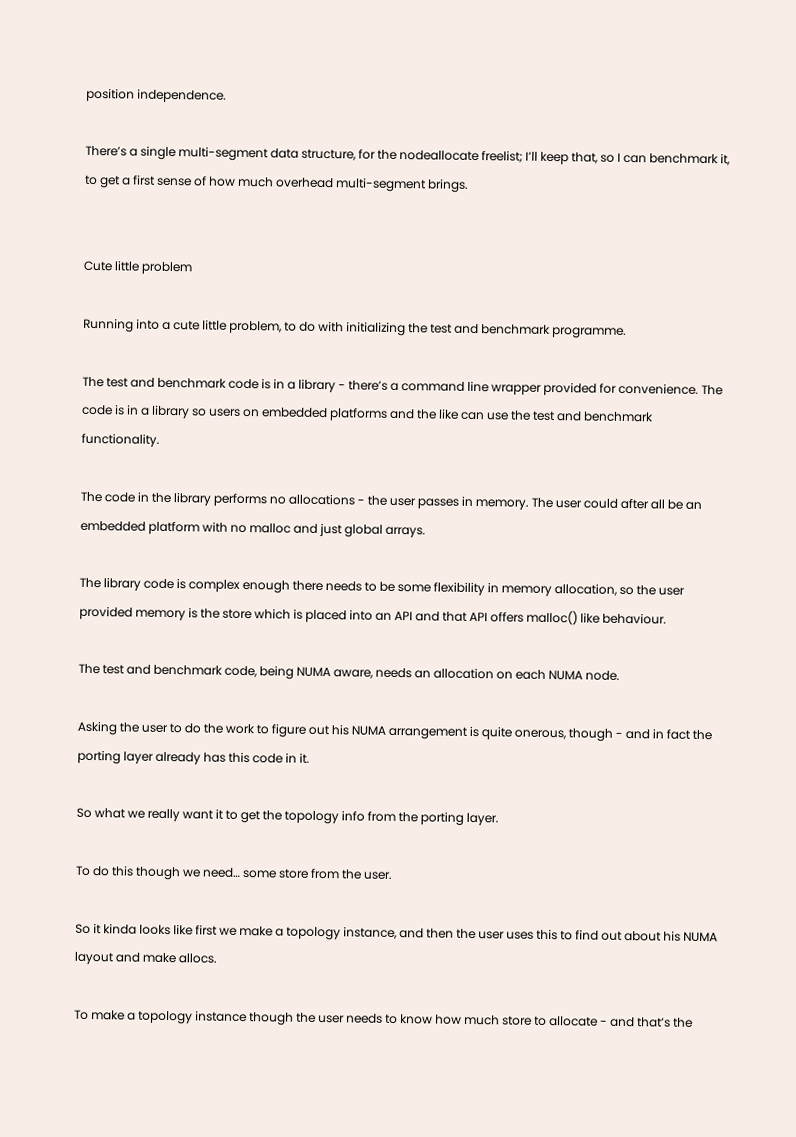position independence.

There’s a single multi-segment data structure, for the nodeallocate freelist; I’ll keep that, so I can benchmark it, to get a first sense of how much overhead multi-segment brings.


Cute little problem

Running into a cute little problem, to do with initializing the test and benchmark programme.

The test and benchmark code is in a library - there’s a command line wrapper provided for convenience. The code is in a library so users on embedded platforms and the like can use the test and benchmark functionality.

The code in the library performs no allocations - the user passes in memory. The user could after all be an embedded platform with no malloc and just global arrays.

The library code is complex enough there needs to be some flexibility in memory allocation, so the user provided memory is the store which is placed into an API and that API offers malloc() like behaviour.

The test and benchmark code, being NUMA aware, needs an allocation on each NUMA node.

Asking the user to do the work to figure out his NUMA arrangement is quite onerous, though - and in fact the porting layer already has this code in it.

So what we really want it to get the topology info from the porting layer.

To do this though we need… some store from the user.

So it kinda looks like first we make a topology instance, and then the user uses this to find out about his NUMA layout and make allocs.

To make a topology instance though the user needs to know how much store to allocate - and that’s the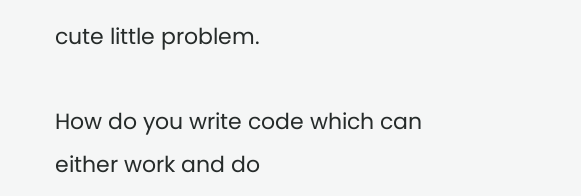cute little problem.

How do you write code which can either work and do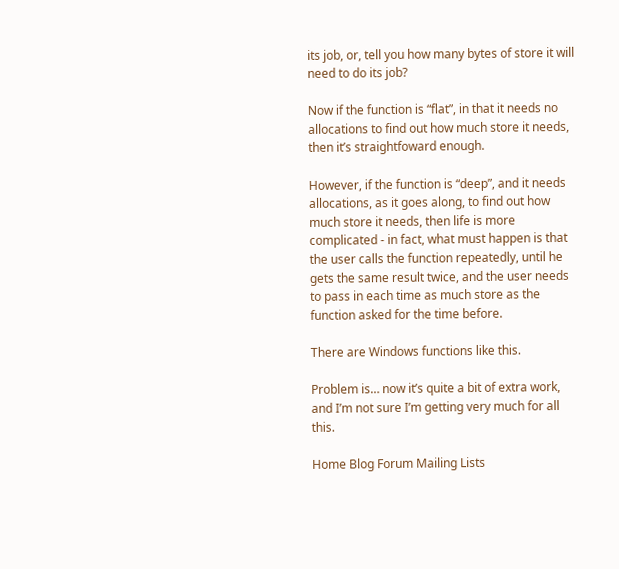its job, or, tell you how many bytes of store it will need to do its job?

Now if the function is “flat”, in that it needs no allocations to find out how much store it needs, then it’s straightfoward enough.

However, if the function is “deep”, and it needs allocations, as it goes along, to find out how much store it needs, then life is more complicated - in fact, what must happen is that the user calls the function repeatedly, until he gets the same result twice, and the user needs to pass in each time as much store as the function asked for the time before.

There are Windows functions like this.

Problem is… now it’s quite a bit of extra work, and I’m not sure I’m getting very much for all this.

Home Blog Forum Mailing Lists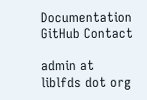Documentation GitHub Contact

admin at liblfds dot org